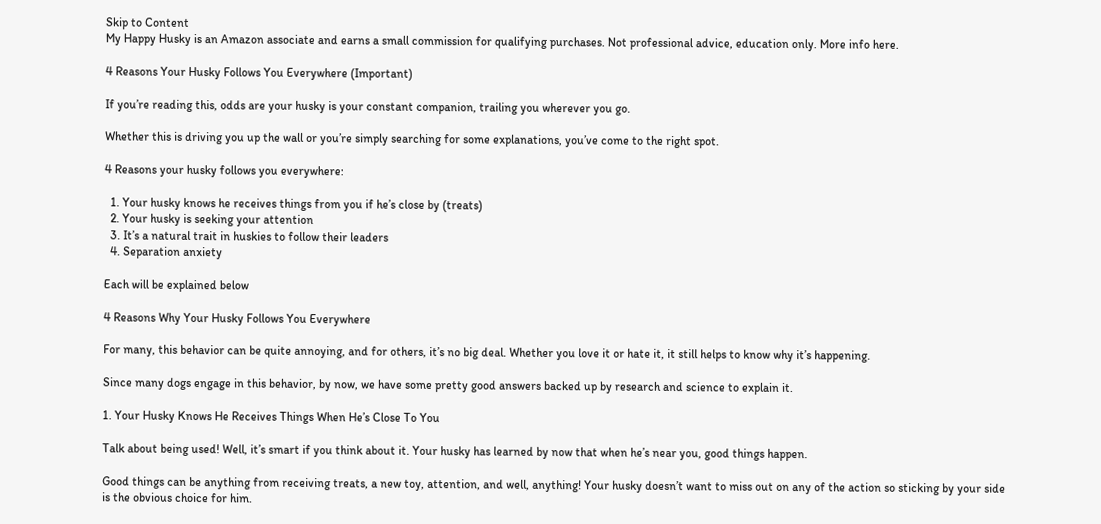Skip to Content
My Happy Husky is an Amazon associate and earns a small commission for qualifying purchases. Not professional advice, education only. More info here.

4 Reasons Your Husky Follows You Everywhere (Important)

If you’re reading this, odds are your husky is your constant companion, trailing you wherever you go.

Whether this is driving you up the wall or you’re simply searching for some explanations, you’ve come to the right spot.

4 Reasons your husky follows you everywhere:

  1. Your husky knows he receives things from you if he’s close by (treats)
  2. Your husky is seeking your attention
  3. It’s a natural trait in huskies to follow their leaders
  4. Separation anxiety

Each will be explained below

4 Reasons Why Your Husky Follows You Everywhere

For many, this behavior can be quite annoying, and for others, it’s no big deal. Whether you love it or hate it, it still helps to know why it’s happening.

Since many dogs engage in this behavior, by now, we have some pretty good answers backed up by research and science to explain it.

1. Your Husky Knows He Receives Things When He’s Close To You

Talk about being used! Well, it’s smart if you think about it. Your husky has learned by now that when he’s near you, good things happen.

Good things can be anything from receiving treats, a new toy, attention, and well, anything! Your husky doesn’t want to miss out on any of the action so sticking by your side is the obvious choice for him.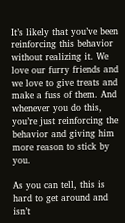It’s likely that you’ve been reinforcing this behavior without realizing it. We love our furry friends and we love to give treats and make a fuss of them. And whenever you do this, you’re just reinforcing the behavior and giving him more reason to stick by you.

As you can tell, this is hard to get around and isn’t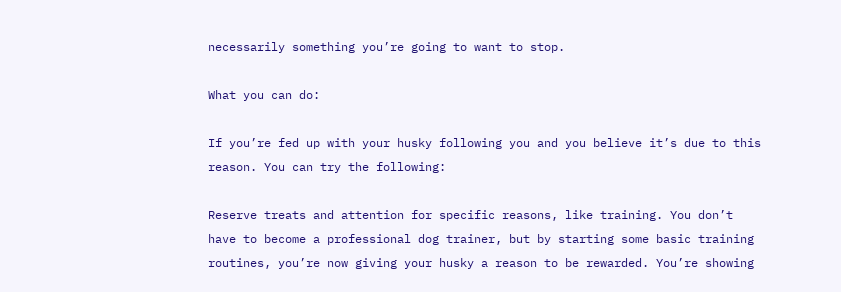necessarily something you’re going to want to stop.

What you can do:

If you’re fed up with your husky following you and you believe it’s due to this reason. You can try the following:

Reserve treats and attention for specific reasons, like training. You don’t have to become a professional dog trainer, but by starting some basic training routines, you’re now giving your husky a reason to be rewarded. You’re showing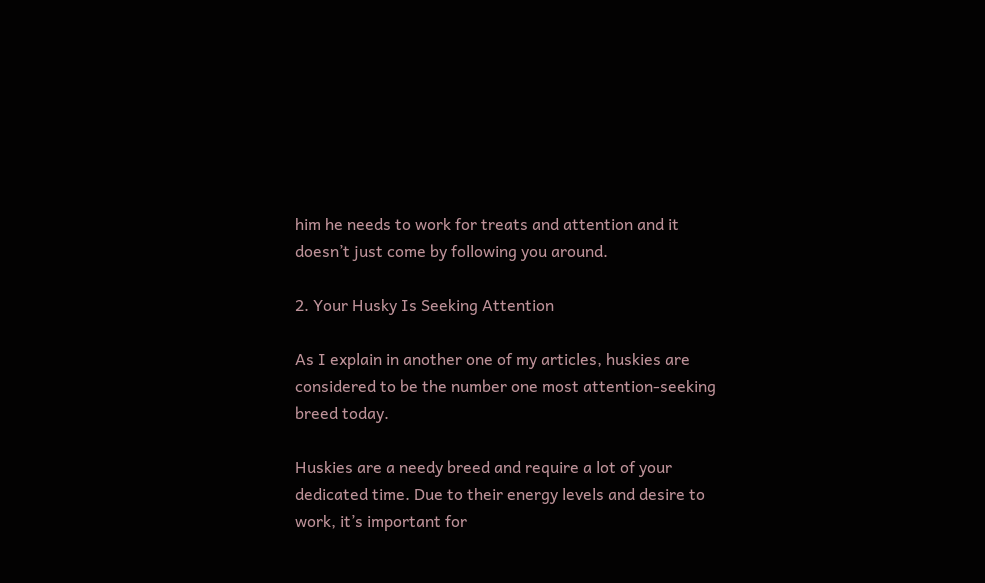him he needs to work for treats and attention and it doesn’t just come by following you around.

2. Your Husky Is Seeking Attention

As I explain in another one of my articles, huskies are considered to be the number one most attention-seeking breed today.

Huskies are a needy breed and require a lot of your dedicated time. Due to their energy levels and desire to work, it’s important for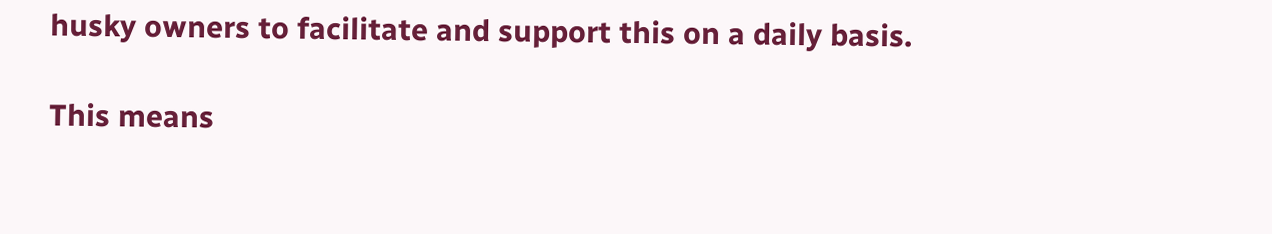husky owners to facilitate and support this on a daily basis.

This means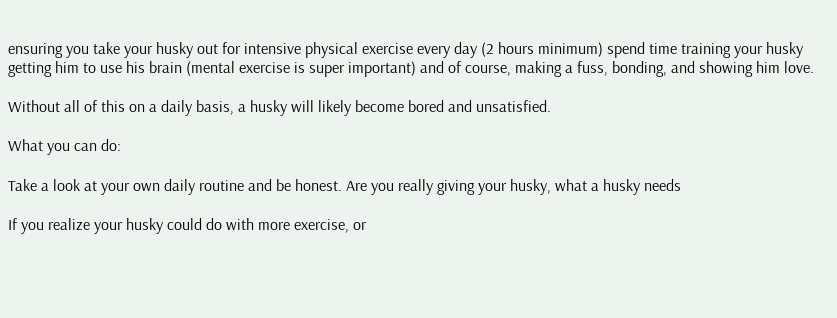ensuring you take your husky out for intensive physical exercise every day (2 hours minimum) spend time training your husky getting him to use his brain (mental exercise is super important) and of course, making a fuss, bonding, and showing him love.

Without all of this on a daily basis, a husky will likely become bored and unsatisfied.

What you can do:

Take a look at your own daily routine and be honest. Are you really giving your husky, what a husky needs

If you realize your husky could do with more exercise, or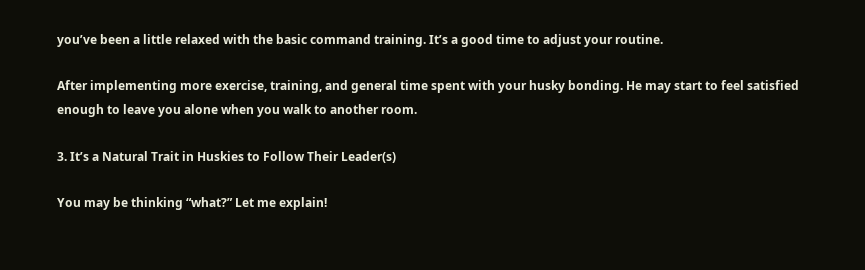you’ve been a little relaxed with the basic command training. It’s a good time to adjust your routine.

After implementing more exercise, training, and general time spent with your husky bonding. He may start to feel satisfied enough to leave you alone when you walk to another room.

3. It’s a Natural Trait in Huskies to Follow Their Leader(s)

You may be thinking “what?” Let me explain!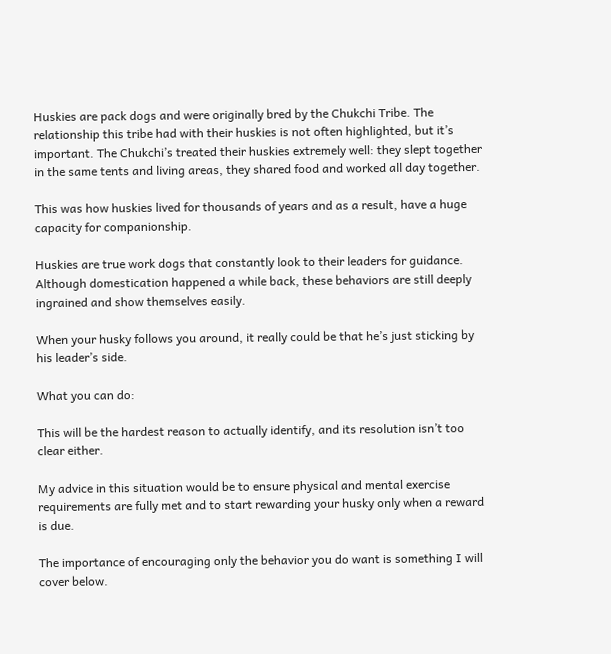Huskies are pack dogs and were originally bred by the Chukchi Tribe. The relationship this tribe had with their huskies is not often highlighted, but it’s important. The Chukchi’s treated their huskies extremely well: they slept together in the same tents and living areas, they shared food and worked all day together.

This was how huskies lived for thousands of years and as a result, have a huge capacity for companionship.

Huskies are true work dogs that constantly look to their leaders for guidance. Although domestication happened a while back, these behaviors are still deeply ingrained and show themselves easily.

When your husky follows you around, it really could be that he’s just sticking by his leader’s side.

What you can do:

This will be the hardest reason to actually identify, and its resolution isn’t too clear either.

My advice in this situation would be to ensure physical and mental exercise requirements are fully met and to start rewarding your husky only when a reward is due.

The importance of encouraging only the behavior you do want is something I will cover below.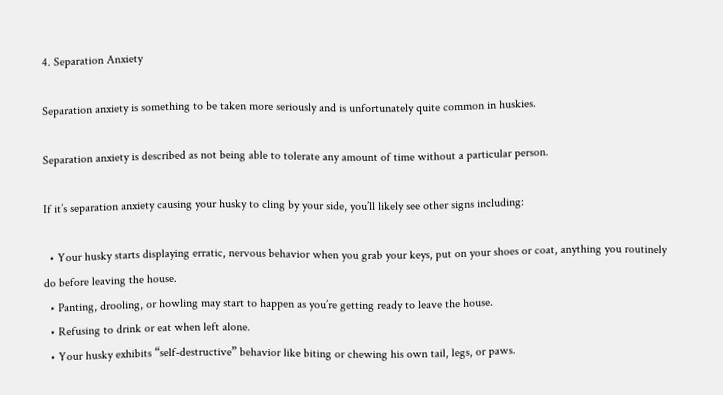4. Separation Anxiety

Separation anxiety is something to be taken more seriously and is unfortunately quite common in huskies.

Separation anxiety is described as not being able to tolerate any amount of time without a particular person.

If it’s separation anxiety causing your husky to cling by your side, you’ll likely see other signs including:

  • Your husky starts displaying erratic, nervous behavior when you grab your keys, put on your shoes or coat, anything you routinely do before leaving the house.
  • Panting, drooling, or howling may start to happen as you’re getting ready to leave the house.
  • Refusing to drink or eat when left alone.
  • Your husky exhibits “self-destructive” behavior like biting or chewing his own tail, legs, or paws.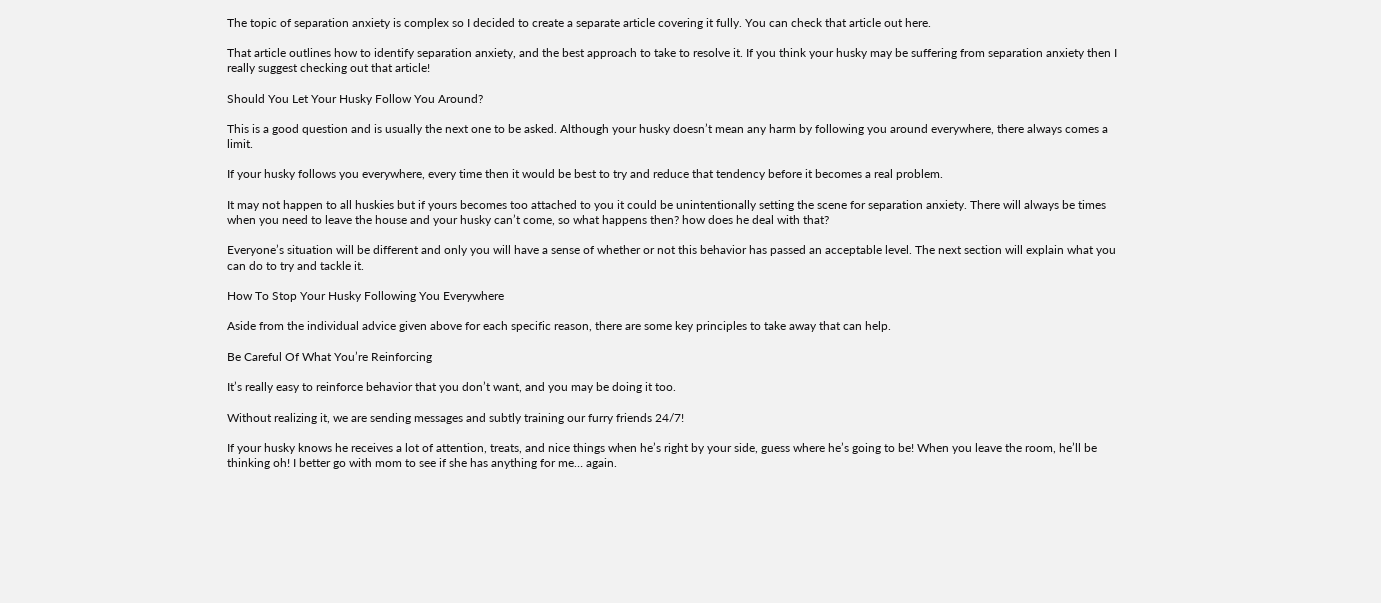The topic of separation anxiety is complex so I decided to create a separate article covering it fully. You can check that article out here.

That article outlines how to identify separation anxiety, and the best approach to take to resolve it. If you think your husky may be suffering from separation anxiety then I really suggest checking out that article!

Should You Let Your Husky Follow You Around?

This is a good question and is usually the next one to be asked. Although your husky doesn’t mean any harm by following you around everywhere, there always comes a limit.

If your husky follows you everywhere, every time then it would be best to try and reduce that tendency before it becomes a real problem.

It may not happen to all huskies but if yours becomes too attached to you it could be unintentionally setting the scene for separation anxiety. There will always be times when you need to leave the house and your husky can’t come, so what happens then? how does he deal with that?

Everyone’s situation will be different and only you will have a sense of whether or not this behavior has passed an acceptable level. The next section will explain what you can do to try and tackle it.

How To Stop Your Husky Following You Everywhere

Aside from the individual advice given above for each specific reason, there are some key principles to take away that can help.

Be Careful Of What You’re Reinforcing

It’s really easy to reinforce behavior that you don’t want, and you may be doing it too.

Without realizing it, we are sending messages and subtly training our furry friends 24/7!

If your husky knows he receives a lot of attention, treats, and nice things when he’s right by your side, guess where he’s going to be! When you leave the room, he’ll be thinking oh! I better go with mom to see if she has anything for me… again.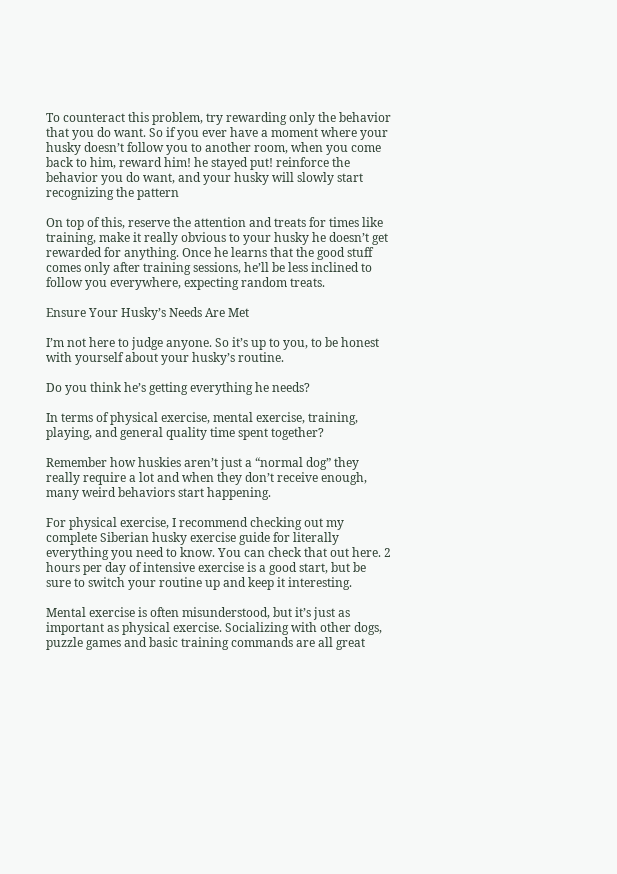To counteract this problem, try rewarding only the behavior that you do want. So if you ever have a moment where your husky doesn’t follow you to another room, when you come back to him, reward him! he stayed put! reinforce the behavior you do want, and your husky will slowly start recognizing the pattern

On top of this, reserve the attention and treats for times like training, make it really obvious to your husky he doesn’t get rewarded for anything. Once he learns that the good stuff comes only after training sessions, he’ll be less inclined to follow you everywhere, expecting random treats.

Ensure Your Husky’s Needs Are Met

I’m not here to judge anyone. So it’s up to you, to be honest with yourself about your husky’s routine.

Do you think he’s getting everything he needs?

In terms of physical exercise, mental exercise, training, playing, and general quality time spent together?

Remember how huskies aren’t just a “normal dog” they really require a lot and when they don’t receive enough, many weird behaviors start happening.

For physical exercise, I recommend checking out my complete Siberian husky exercise guide for literally everything you need to know. You can check that out here. 2 hours per day of intensive exercise is a good start, but be sure to switch your routine up and keep it interesting.

Mental exercise is often misunderstood, but it’s just as important as physical exercise. Socializing with other dogs, puzzle games and basic training commands are all great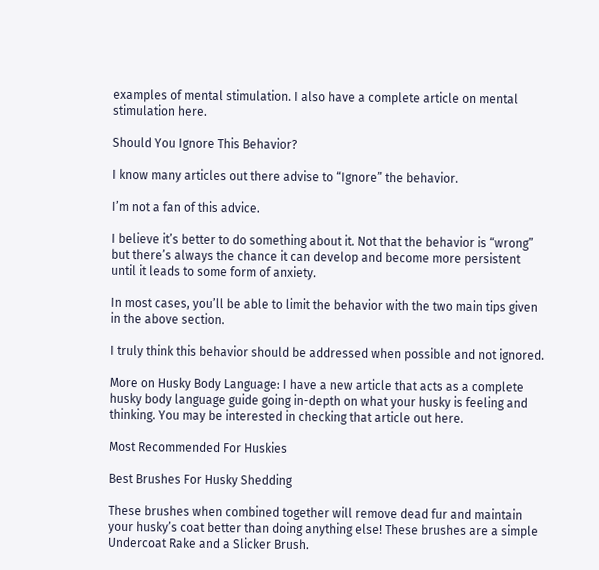examples of mental stimulation. I also have a complete article on mental stimulation here.

Should You Ignore This Behavior?

I know many articles out there advise to “Ignore” the behavior.

I’m not a fan of this advice.

I believe it’s better to do something about it. Not that the behavior is “wrong” but there’s always the chance it can develop and become more persistent until it leads to some form of anxiety.

In most cases, you’ll be able to limit the behavior with the two main tips given in the above section.

I truly think this behavior should be addressed when possible and not ignored.

More on Husky Body Language: I have a new article that acts as a complete husky body language guide going in-depth on what your husky is feeling and thinking. You may be interested in checking that article out here.

Most Recommended For Huskies

Best Brushes For Husky Shedding

These brushes when combined together will remove dead fur and maintain your husky’s coat better than doing anything else! These brushes are a simple Undercoat Rake and a Slicker Brush.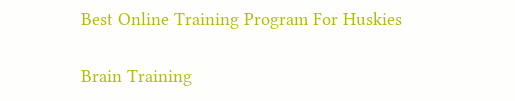Best Online Training Program For Huskies

Brain Training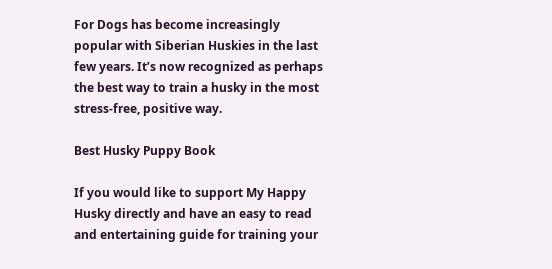For Dogs has become increasingly popular with Siberian Huskies in the last few years. It’s now recognized as perhaps the best way to train a husky in the most stress-free, positive way.

Best Husky Puppy Book

If you would like to support My Happy Husky directly and have an easy to read and entertaining guide for training your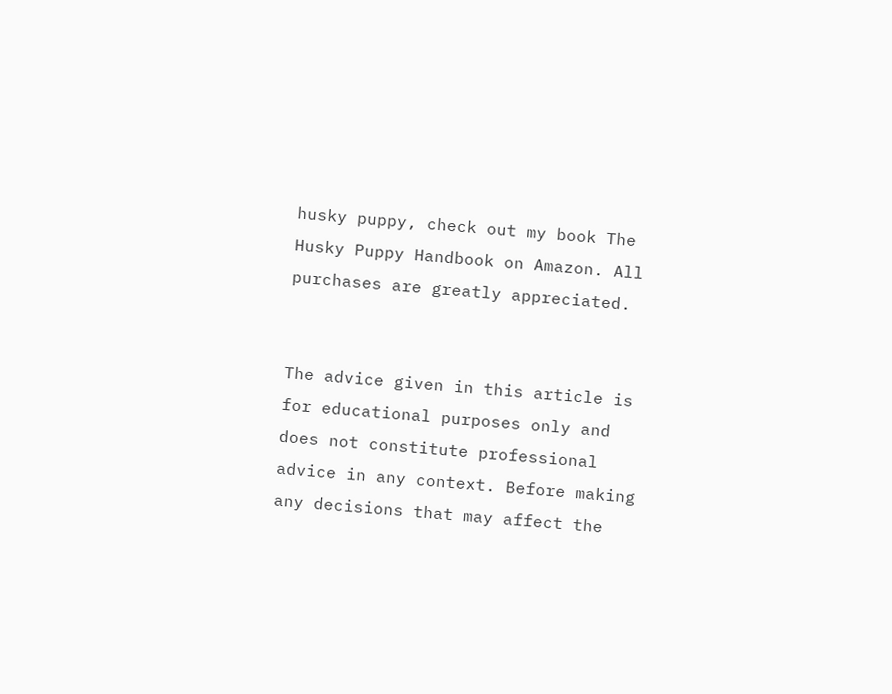husky puppy, check out my book The Husky Puppy Handbook on Amazon. All purchases are greatly appreciated.


The advice given in this article is for educational purposes only and does not constitute professional advice in any context. Before making any decisions that may affect the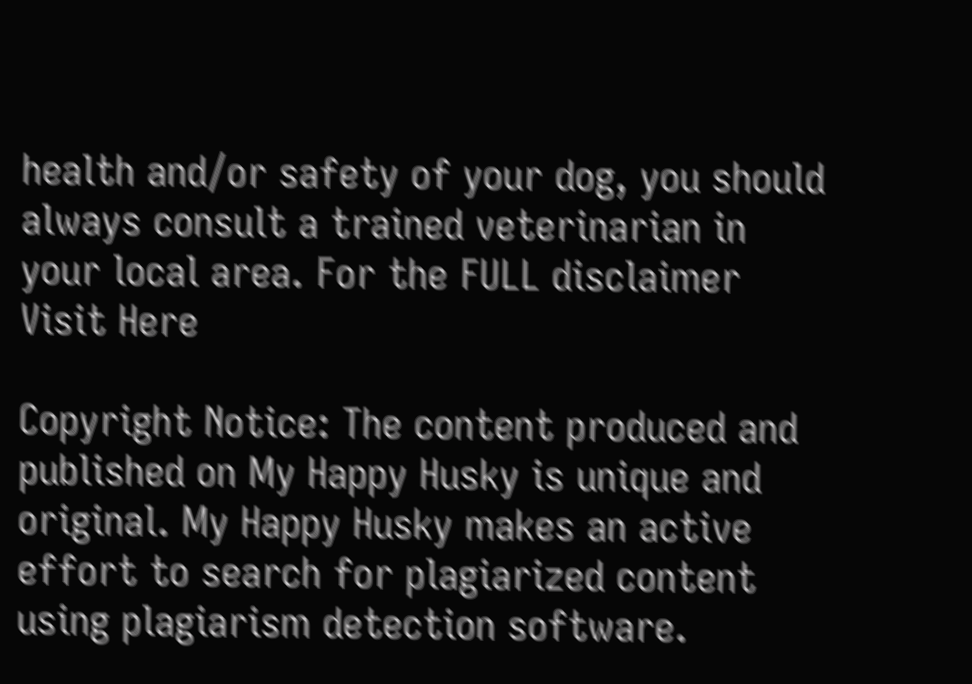health and/or safety of your dog, you should always consult a trained veterinarian in your local area. For the FULL disclaimer Visit Here

Copyright Notice: The content produced and published on My Happy Husky is unique and original. My Happy Husky makes an active effort to search for plagiarized content using plagiarism detection software.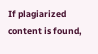If plagiarized content is found,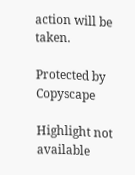action will be taken.

Protected by Copyscape

Highlight not available